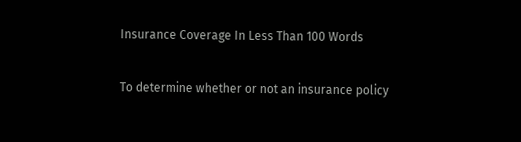Insurance Coverage In Less Than 100 Words

To determine whether or not an insurance policy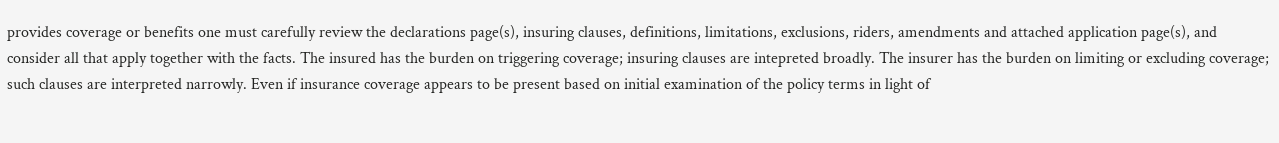provides coverage or benefits one must carefully review the declarations page(s), insuring clauses, definitions, limitations, exclusions, riders, amendments and attached application page(s), and consider all that apply together with the facts. The insured has the burden on triggering coverage; insuring clauses are intepreted broadly. The insurer has the burden on limiting or excluding coverage; such clauses are interpreted narrowly. Even if insurance coverage appears to be present based on initial examination of the policy terms in light of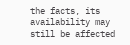the facts, its availability may still be affected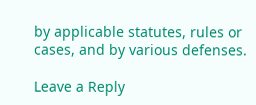by applicable statutes, rules or cases, and by various defenses.

Leave a Reply